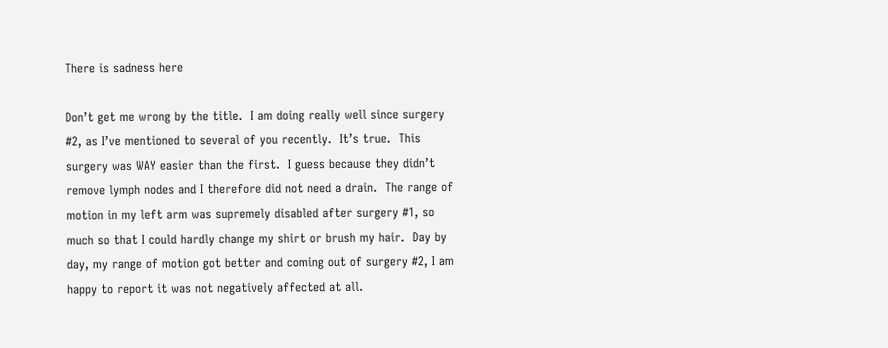There is sadness here

Don’t get me wrong by the title.  I am doing really well since surgery #2, as I’ve mentioned to several of you recently.  It’s true.  This surgery was WAY easier than the first.  I guess because they didn’t remove lymph nodes and I therefore did not need a drain.  The range of motion in my left arm was supremely disabled after surgery #1, so much so that I could hardly change my shirt or brush my hair.  Day by day, my range of motion got better and coming out of surgery #2, I am happy to report it was not negatively affected at all.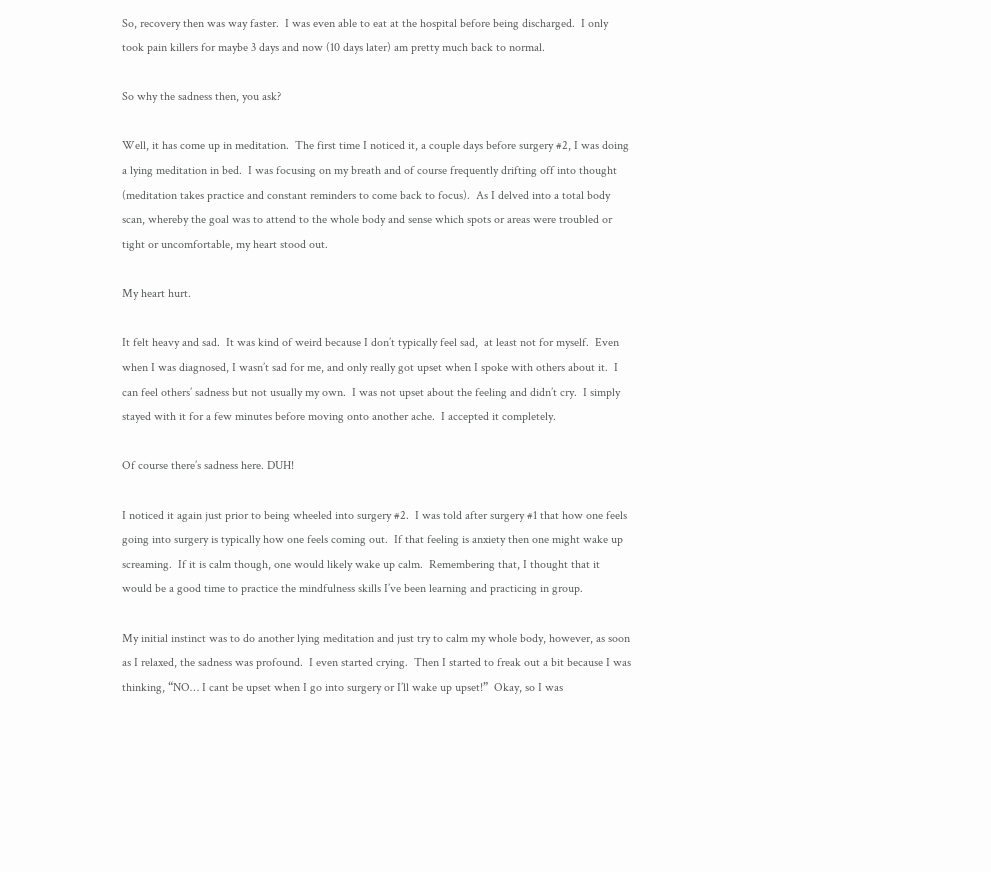So, recovery then was way faster.  I was even able to eat at the hospital before being discharged.  I only took pain killers for maybe 3 days and now (10 days later) am pretty much back to normal.

So why the sadness then, you ask?

Well, it has come up in meditation.  The first time I noticed it, a couple days before surgery #2, I was doing a lying meditation in bed.  I was focusing on my breath and of course frequently drifting off into thought (meditation takes practice and constant reminders to come back to focus).  As I delved into a total body scan, whereby the goal was to attend to the whole body and sense which spots or areas were troubled or tight or uncomfortable, my heart stood out.

My heart hurt.

It felt heavy and sad.  It was kind of weird because I don’t typically feel sad,  at least not for myself.  Even when I was diagnosed, I wasn’t sad for me, and only really got upset when I spoke with others about it.  I can feel others’ sadness but not usually my own.  I was not upset about the feeling and didn’t cry.  I simply stayed with it for a few minutes before moving onto another ache.  I accepted it completely.

Of course there’s sadness here. DUH!

I noticed it again just prior to being wheeled into surgery #2.  I was told after surgery #1 that how one feels going into surgery is typically how one feels coming out.  If that feeling is anxiety then one might wake up screaming.  If it is calm though, one would likely wake up calm.  Remembering that, I thought that it would be a good time to practice the mindfulness skills I’ve been learning and practicing in group.

My initial instinct was to do another lying meditation and just try to calm my whole body, however, as soon as I relaxed, the sadness was profound.  I even started crying.  Then I started to freak out a bit because I was thinking, “NO… I cant be upset when I go into surgery or I’ll wake up upset!”  Okay, so I was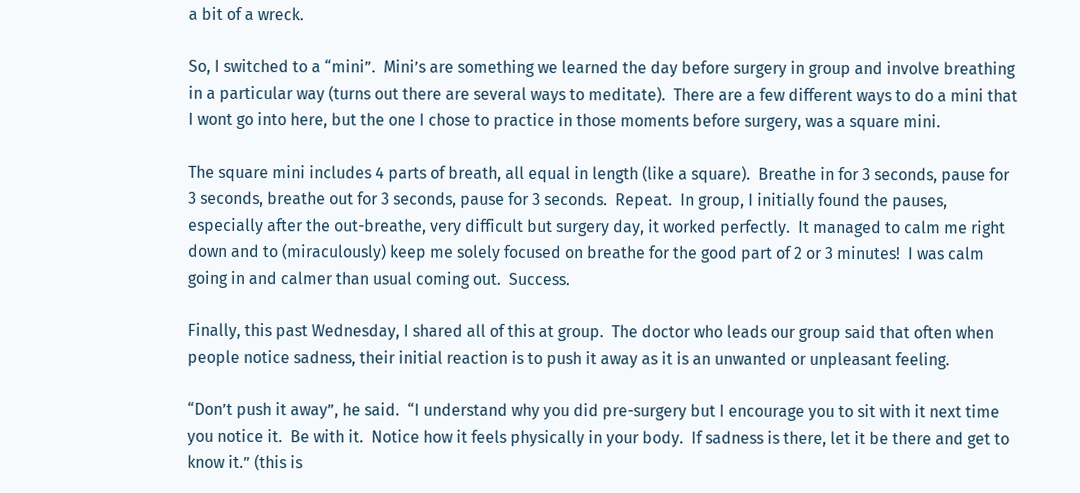a bit of a wreck.

So, I switched to a “mini”.  Mini’s are something we learned the day before surgery in group and involve breathing in a particular way (turns out there are several ways to meditate).  There are a few different ways to do a mini that I wont go into here, but the one I chose to practice in those moments before surgery, was a square mini.

The square mini includes 4 parts of breath, all equal in length (like a square).  Breathe in for 3 seconds, pause for 3 seconds, breathe out for 3 seconds, pause for 3 seconds.  Repeat.  In group, I initially found the pauses, especially after the out-breathe, very difficult but surgery day, it worked perfectly.  It managed to calm me right down and to (miraculously) keep me solely focused on breathe for the good part of 2 or 3 minutes!  I was calm going in and calmer than usual coming out.  Success.

Finally, this past Wednesday, I shared all of this at group.  The doctor who leads our group said that often when people notice sadness, their initial reaction is to push it away as it is an unwanted or unpleasant feeling.

“Don’t push it away”, he said.  “I understand why you did pre-surgery but I encourage you to sit with it next time you notice it.  Be with it.  Notice how it feels physically in your body.  If sadness is there, let it be there and get to know it.” (this is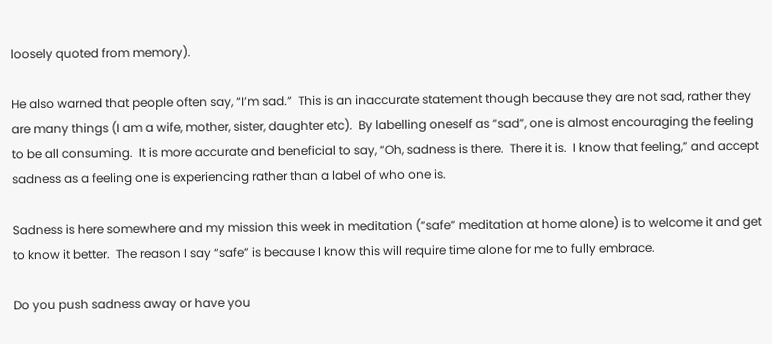loosely quoted from memory).

He also warned that people often say, “I’m sad.”  This is an inaccurate statement though because they are not sad, rather they are many things (I am a wife, mother, sister, daughter etc).  By labelling oneself as “sad”, one is almost encouraging the feeling to be all consuming.  It is more accurate and beneficial to say, “Oh, sadness is there.  There it is.  I know that feeling,” and accept sadness as a feeling one is experiencing rather than a label of who one is.

Sadness is here somewhere and my mission this week in meditation (“safe” meditation at home alone) is to welcome it and get to know it better.  The reason I say “safe” is because I know this will require time alone for me to fully embrace.

Do you push sadness away or have you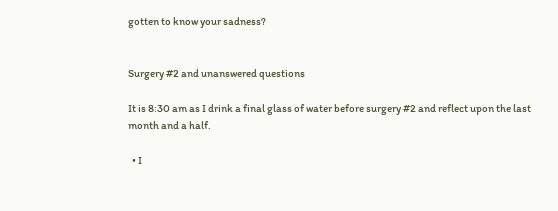gotten to know your sadness?


Surgery #2 and unanswered questions

It is 8:30 am as I drink a final glass of water before surgery #2 and reflect upon the last month and a half.

  • I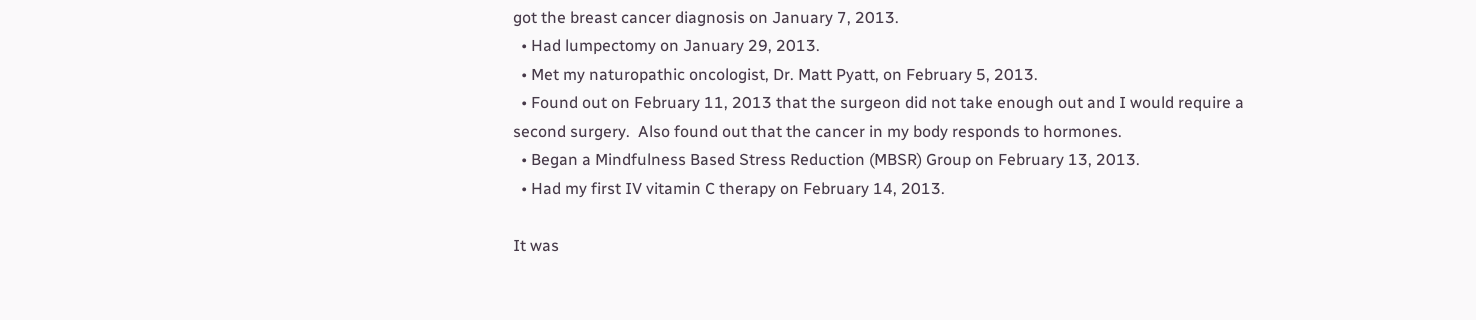got the breast cancer diagnosis on January 7, 2013.
  • Had lumpectomy on January 29, 2013.
  • Met my naturopathic oncologist, Dr. Matt Pyatt, on February 5, 2013.
  • Found out on February 11, 2013 that the surgeon did not take enough out and I would require a second surgery.  Also found out that the cancer in my body responds to hormones.
  • Began a Mindfulness Based Stress Reduction (MBSR) Group on February 13, 2013.
  • Had my first IV vitamin C therapy on February 14, 2013.

It was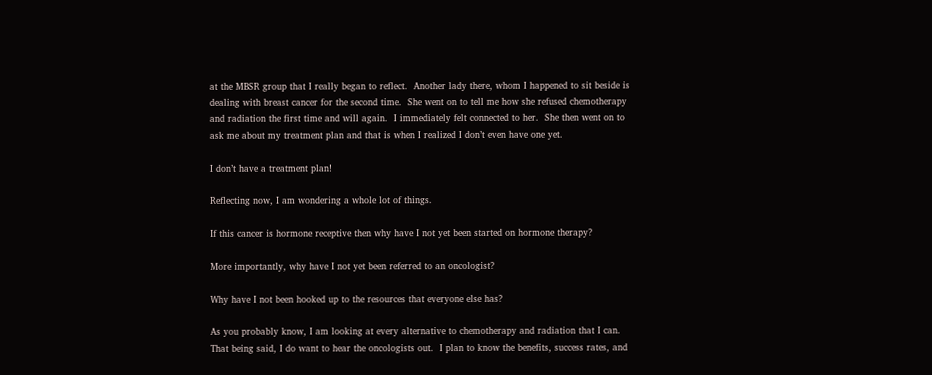at the MBSR group that I really began to reflect.  Another lady there, whom I happened to sit beside is dealing with breast cancer for the second time.  She went on to tell me how she refused chemotherapy and radiation the first time and will again.  I immediately felt connected to her.  She then went on to ask me about my treatment plan and that is when I realized I don’t even have one yet.

I don’t have a treatment plan!

Reflecting now, I am wondering a whole lot of things.

If this cancer is hormone receptive then why have I not yet been started on hormone therapy?

More importantly, why have I not yet been referred to an oncologist?

Why have I not been hooked up to the resources that everyone else has?

As you probably know, I am looking at every alternative to chemotherapy and radiation that I can.  That being said, I do want to hear the oncologists out.  I plan to know the benefits, success rates, and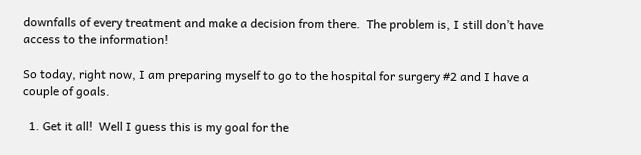downfalls of every treatment and make a decision from there.  The problem is, I still don’t have access to the information!

So today, right now, I am preparing myself to go to the hospital for surgery #2 and I have a couple of goals.

  1. Get it all!  Well I guess this is my goal for the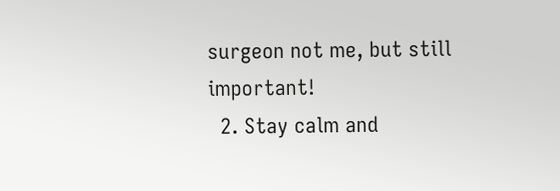surgeon not me, but still important!
  2. Stay calm and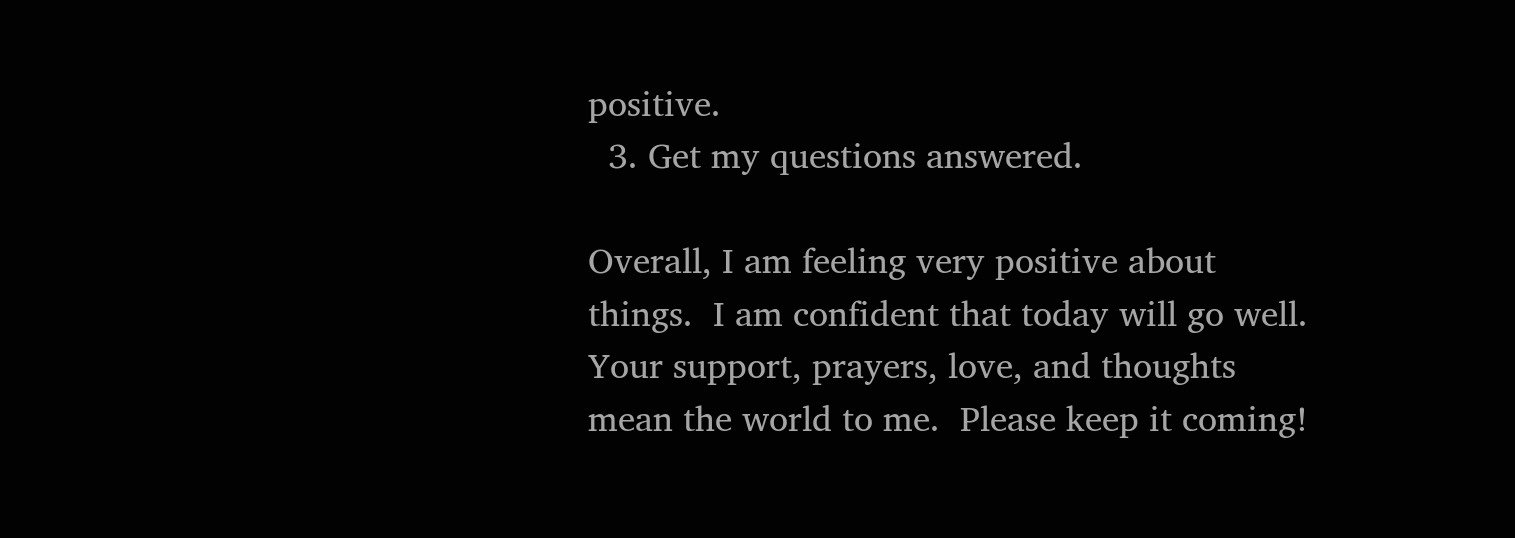positive.
  3. Get my questions answered.

Overall, I am feeling very positive about things.  I am confident that today will go well.  Your support, prayers, love, and thoughts mean the world to me.  Please keep it coming!